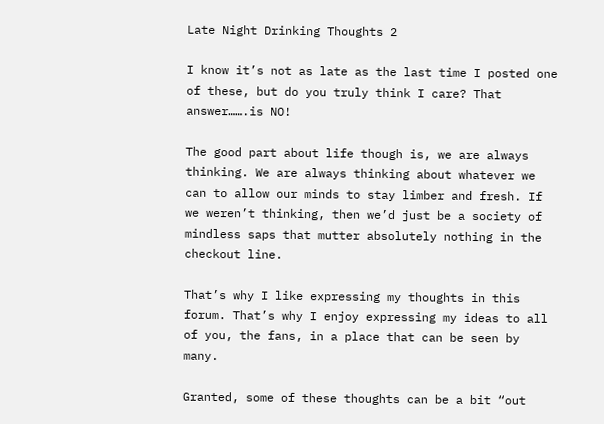Late Night Drinking Thoughts 2

I know it’s not as late as the last time I posted one of these, but do you truly think I care? That answer…….is NO!

The good part about life though is, we are always thinking. We are always thinking about whatever we can to allow our minds to stay limber and fresh. If we weren’t thinking, then we’d just be a society of mindless saps that mutter absolutely nothing in the checkout line.

That’s why I like expressing my thoughts in this forum. That’s why I enjoy expressing my ideas to all of you, the fans, in a place that can be seen by many.

Granted, some of these thoughts can be a bit “out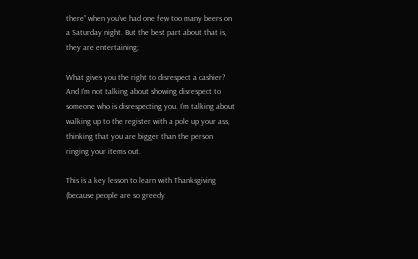there” when you’ve had one few too many beers on a Saturday night. But the best part about that is, they are entertaining;

What gives you the right to disrespect a cashier? And I’m not talking about showing disrespect to someone who is disrespecting you. I’m talking about walking up to the register with a pole up your ass, thinking that you are bigger than the person ringing your items out.

This is a key lesson to learn with Thanksgiving (because people are so greedy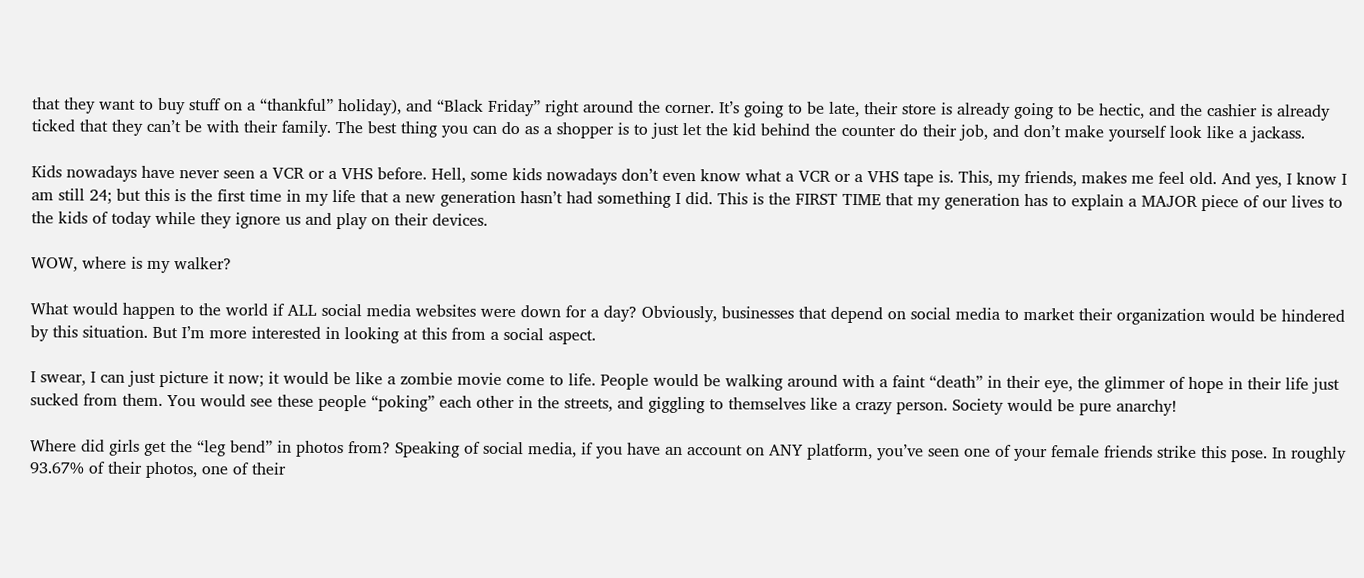that they want to buy stuff on a “thankful” holiday), and “Black Friday” right around the corner. It’s going to be late, their store is already going to be hectic, and the cashier is already ticked that they can’t be with their family. The best thing you can do as a shopper is to just let the kid behind the counter do their job, and don’t make yourself look like a jackass.

Kids nowadays have never seen a VCR or a VHS before. Hell, some kids nowadays don’t even know what a VCR or a VHS tape is. This, my friends, makes me feel old. And yes, I know I am still 24; but this is the first time in my life that a new generation hasn’t had something I did. This is the FIRST TIME that my generation has to explain a MAJOR piece of our lives to the kids of today while they ignore us and play on their devices.

WOW, where is my walker?

What would happen to the world if ALL social media websites were down for a day? Obviously, businesses that depend on social media to market their organization would be hindered by this situation. But I’m more interested in looking at this from a social aspect.

I swear, I can just picture it now; it would be like a zombie movie come to life. People would be walking around with a faint “death” in their eye, the glimmer of hope in their life just sucked from them. You would see these people “poking” each other in the streets, and giggling to themselves like a crazy person. Society would be pure anarchy!

Where did girls get the “leg bend” in photos from? Speaking of social media, if you have an account on ANY platform, you’ve seen one of your female friends strike this pose. In roughly 93.67% of their photos, one of their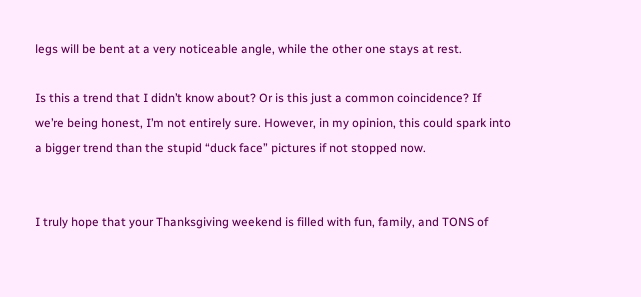legs will be bent at a very noticeable angle, while the other one stays at rest.

Is this a trend that I didn’t know about? Or is this just a common coincidence? If we’re being honest, I’m not entirely sure. However, in my opinion, this could spark into a bigger trend than the stupid “duck face” pictures if not stopped now.


I truly hope that your Thanksgiving weekend is filled with fun, family, and TONS of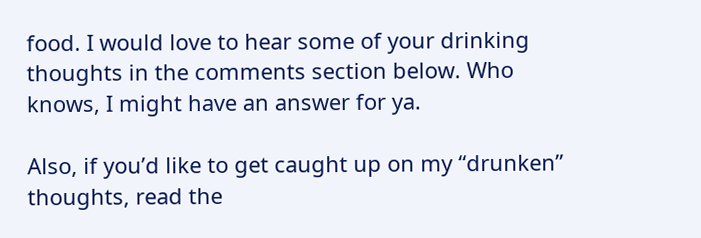food. I would love to hear some of your drinking thoughts in the comments section below. Who knows, I might have an answer for ya.

Also, if you’d like to get caught up on my “drunken” thoughts, read the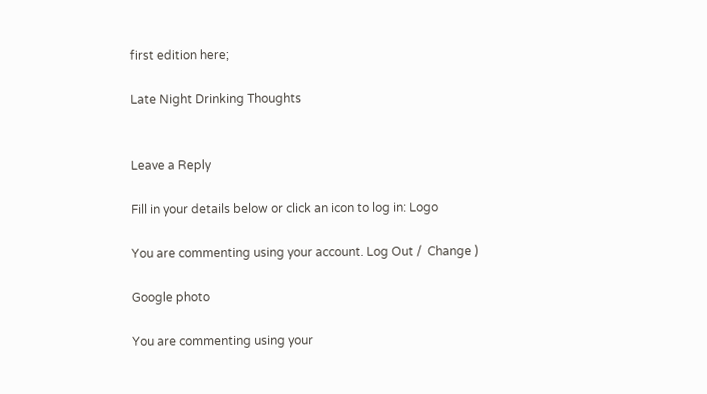first edition here;

Late Night Drinking Thoughts


Leave a Reply

Fill in your details below or click an icon to log in: Logo

You are commenting using your account. Log Out /  Change )

Google photo

You are commenting using your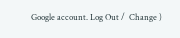Google account. Log Out /  Change )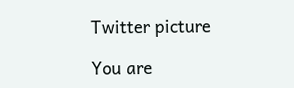Twitter picture

You are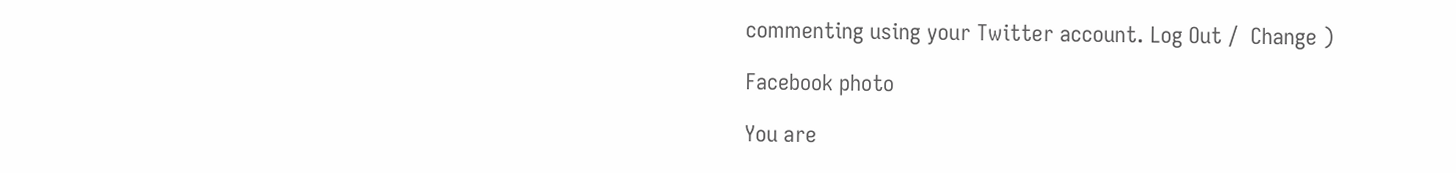commenting using your Twitter account. Log Out /  Change )

Facebook photo

You are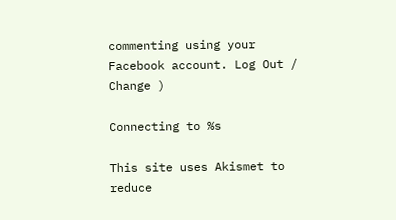commenting using your Facebook account. Log Out /  Change )

Connecting to %s

This site uses Akismet to reduce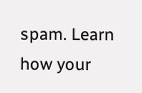spam. Learn how your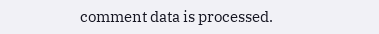comment data is processed.